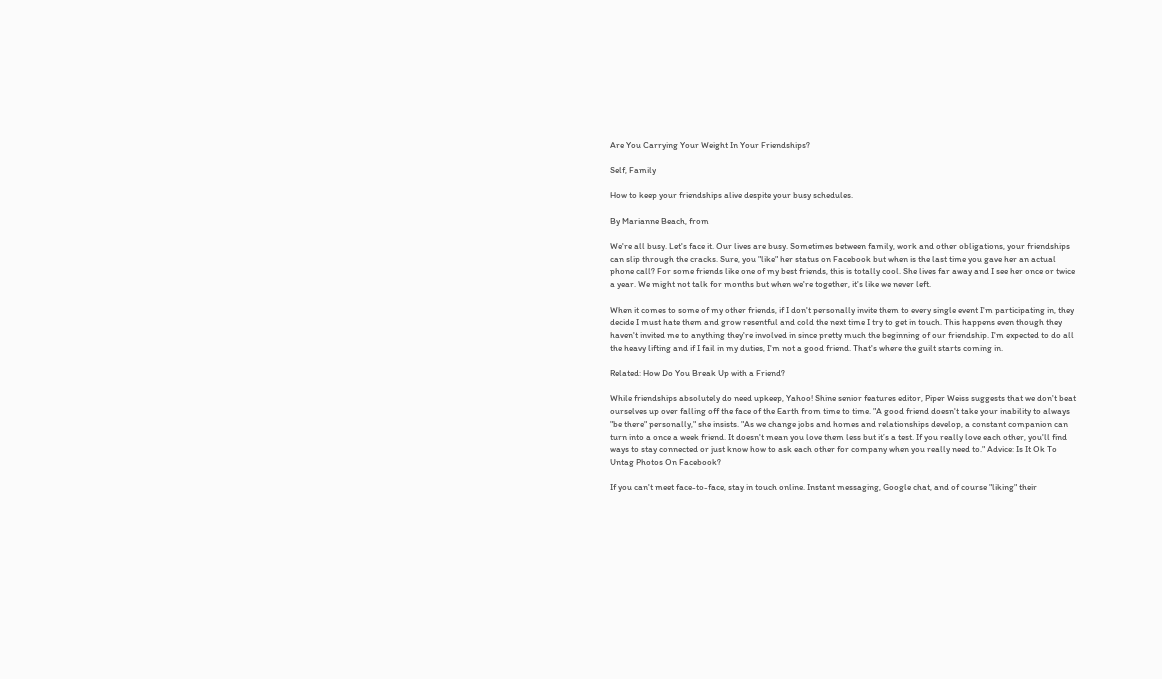Are You Carrying Your Weight In Your Friendships?

Self, Family

How to keep your friendships alive despite your busy schedules.

By Marianne Beach, from

We're all busy. Let's face it. Our lives are busy. Sometimes between family, work and other obligations, your friendships can slip through the cracks. Sure, you "like" her status on Facebook but when is the last time you gave her an actual phone call? For some friends like one of my best friends, this is totally cool. She lives far away and I see her once or twice a year. We might not talk for months but when we're together, it's like we never left.

When it comes to some of my other friends, if I don't personally invite them to every single event I'm participating in, they decide I must hate them and grow resentful and cold the next time I try to get in touch. This happens even though they haven't invited me to anything they're involved in since pretty much the beginning of our friendship. I'm expected to do all the heavy lifting and if I fail in my duties, I'm not a good friend. That's where the guilt starts coming in.

Related: How Do You Break Up with a Friend?

While friendships absolutely do need upkeep, Yahoo! Shine senior features editor, Piper Weiss suggests that we don't beat ourselves up over falling off the face of the Earth from time to time. "A good friend doesn't take your inability to always "be there" personally," she insists. "As we change jobs and homes and relationships develop, a constant companion can turn into a once a week friend. It doesn't mean you love them less but it’s a test. If you really love each other, you'll find ways to stay connected or just know how to ask each other for company when you really need to." Advice: Is It Ok To Untag Photos On Facebook?

If you can't meet face-to-face, stay in touch online. Instant messaging, Google chat, and of course "liking" their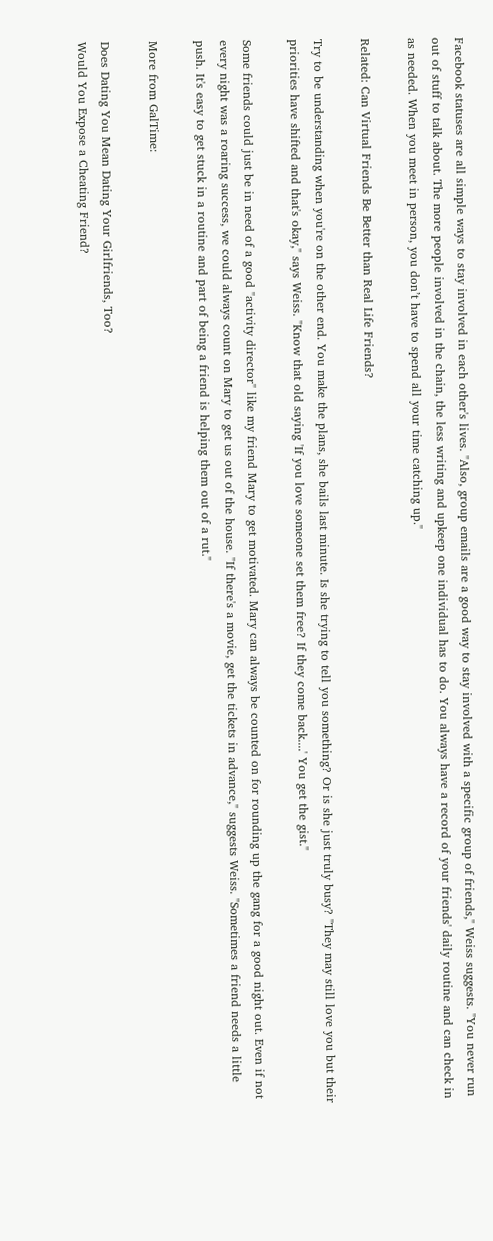Facebook statuses are all simple ways to stay involved in each other's lives. "Also, group emails are a good way to stay involved with a specific group of friends," Weiss suggests. "You never run out of stuff to talk about. The more people involved in the chain, the less writing and upkeep one individual has to do. You always have a record of your friends' daily routine and can check in as needed. When you meet in person, you don’t have to spend all your time catching up."

Related: Can Virtual Friends Be Better than Real Life Friends?

Try to be understanding when you're on the other end. You make the plans, she bails last minute. Is she trying to tell you something? Or is she just truly busy? "They may still love you but their priorities have shifted and that's okay," says Weiss. "Know that old saying 'If you love someone set them free? If they come back....' You get the gist."

Some friends could just be in need of a good "activity director" like my friend Mary to get motivated. Mary can always be counted on for rounding up the gang for a good night out. Even if not every night was a roaring success, we could always count on Mary to get us out of the house. "If there's a movie, get the tickets in advance," suggests Weiss. "Sometimes a friend needs a little push. It's easy to get stuck in a routine and part of being a friend is helping them out of a rut."

More from GalTime:

Does Dating You Mean Dating Your Girlfriends, Too?
Would You Expose a Cheating Friend?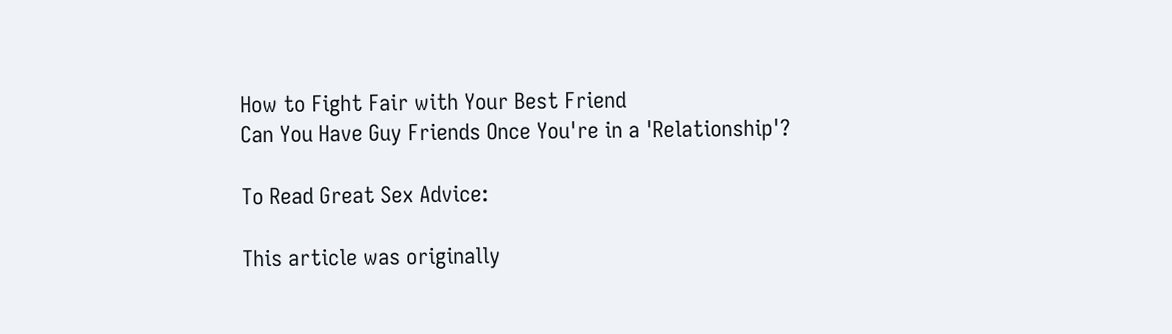How to Fight Fair with Your Best Friend
Can You Have Guy Friends Once You're in a 'Relationship'?

To Read Great Sex Advice:

This article was originally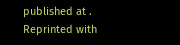published at . Reprinted with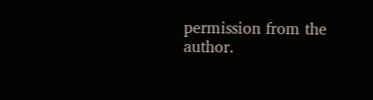permission from the author.